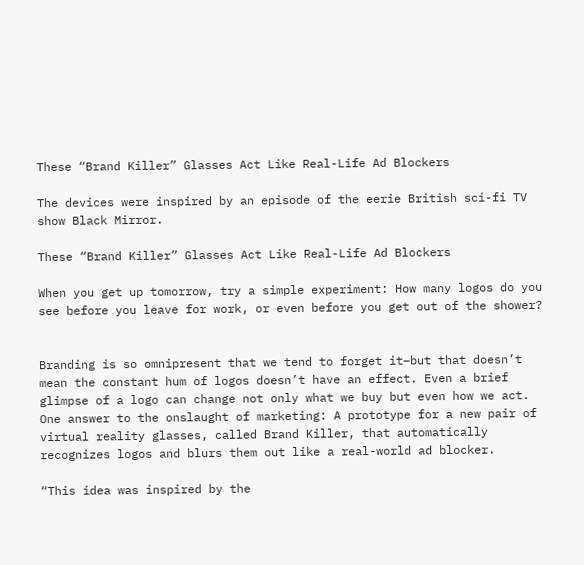These “Brand Killer” Glasses Act Like Real-Life Ad Blockers

The devices were inspired by an episode of the eerie British sci-fi TV show Black Mirror.

These “Brand Killer” Glasses Act Like Real-Life Ad Blockers

When you get up tomorrow, try a simple experiment: How many logos do you see before you leave for work, or even before you get out of the shower?


Branding is so omnipresent that we tend to forget it–but that doesn’t mean the constant hum of logos doesn’t have an effect. Even a brief glimpse of a logo can change not only what we buy but even how we act. One answer to the onslaught of marketing: A prototype for a new pair of virtual reality glasses, called Brand Killer, that automatically recognizes logos and blurs them out like a real-world ad blocker.

“This idea was inspired by the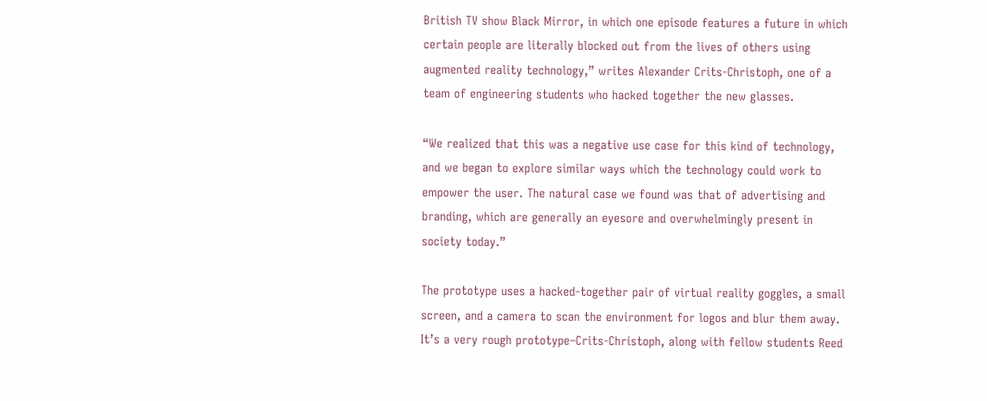British TV show Black Mirror, in which one episode features a future in which certain people are literally blocked out from the lives of others using augmented reality technology,” writes Alexander Crits-Christoph, one of a team of engineering students who hacked together the new glasses.

“We realized that this was a negative use case for this kind of technology, and we began to explore similar ways which the technology could work to empower the user. The natural case we found was that of advertising and branding, which are generally an eyesore and overwhelmingly present in society today.”

The prototype uses a hacked-together pair of virtual reality goggles, a small screen, and a camera to scan the environment for logos and blur them away. It’s a very rough prototype–Crits-Christoph, along with fellow students Reed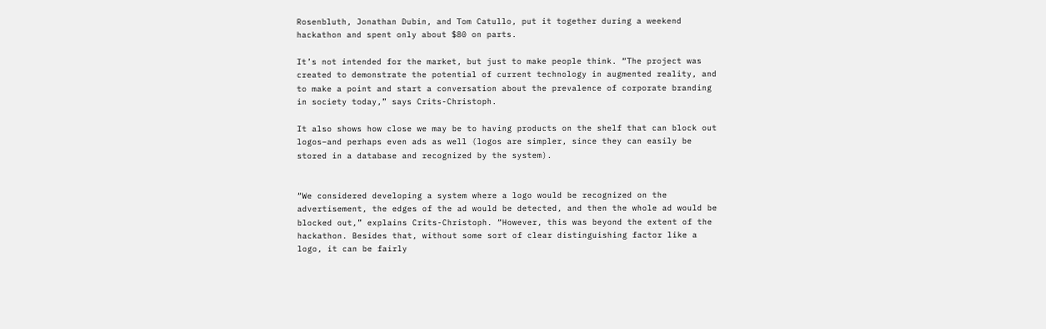Rosenbluth, Jonathan Dubin, and Tom Catullo, put it together during a weekend hackathon and spent only about $80 on parts.

It’s not intended for the market, but just to make people think. “The project was created to demonstrate the potential of current technology in augmented reality, and to make a point and start a conversation about the prevalence of corporate branding in society today,” says Crits-Christoph.

It also shows how close we may be to having products on the shelf that can block out logos–and perhaps even ads as well (logos are simpler, since they can easily be stored in a database and recognized by the system).


“We considered developing a system where a logo would be recognized on the advertisement, the edges of the ad would be detected, and then the whole ad would be blocked out,” explains Crits-Christoph. “However, this was beyond the extent of the hackathon. Besides that, without some sort of clear distinguishing factor like a logo, it can be fairly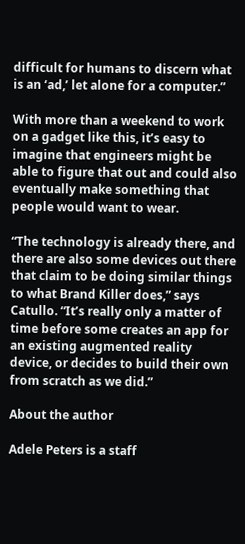difficult for humans to discern what is an ‘ad,’ let alone for a computer.”

With more than a weekend to work on a gadget like this, it’s easy to imagine that engineers might be able to figure that out and could also eventually make something that people would want to wear.

“The technology is already there, and there are also some devices out there that claim to be doing similar things to what Brand Killer does,” says Catullo. “It’s really only a matter of time before some creates an app for an existing augmented reality device, or decides to build their own from scratch as we did.”

About the author

Adele Peters is a staff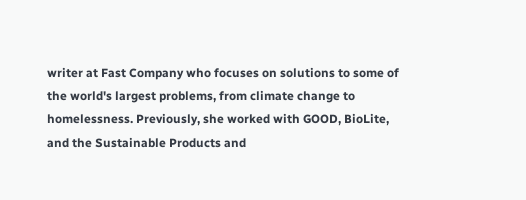writer at Fast Company who focuses on solutions to some of the world's largest problems, from climate change to homelessness. Previously, she worked with GOOD, BioLite, and the Sustainable Products and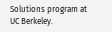Solutions program at UC Berkeley.